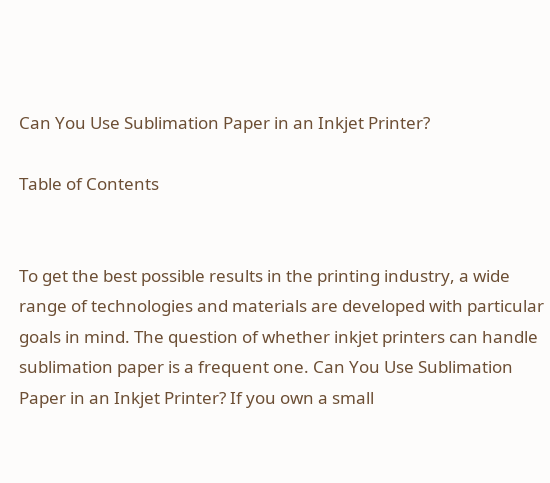Can You Use Sublimation Paper in an Inkjet Printer?

Table of Contents


To get the best possible results in the printing industry, a wide range of technologies and materials are developed with particular goals in mind. The question of whether inkjet printers can handle sublimation paper is a frequent one. Can You Use Sublimation Paper in an Inkjet Printer? If you own a small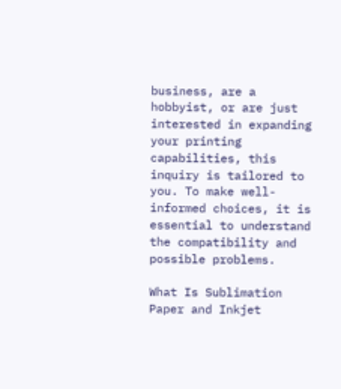business, are a hobbyist, or are just interested in expanding your printing capabilities, this inquiry is tailored to you. To make well-informed choices, it is essential to understand the compatibility and possible problems.

What Is Sublimation Paper and Inkjet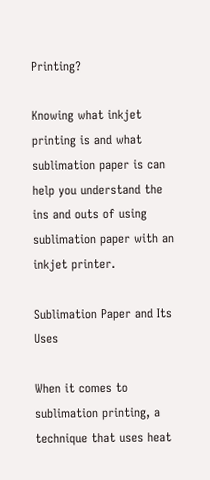Printing?

Knowing what inkjet printing is and what sublimation paper is can help you understand the ins and outs of using sublimation paper with an inkjet printer.

Sublimation Paper and Its Uses

When it comes to sublimation printing, a technique that uses heat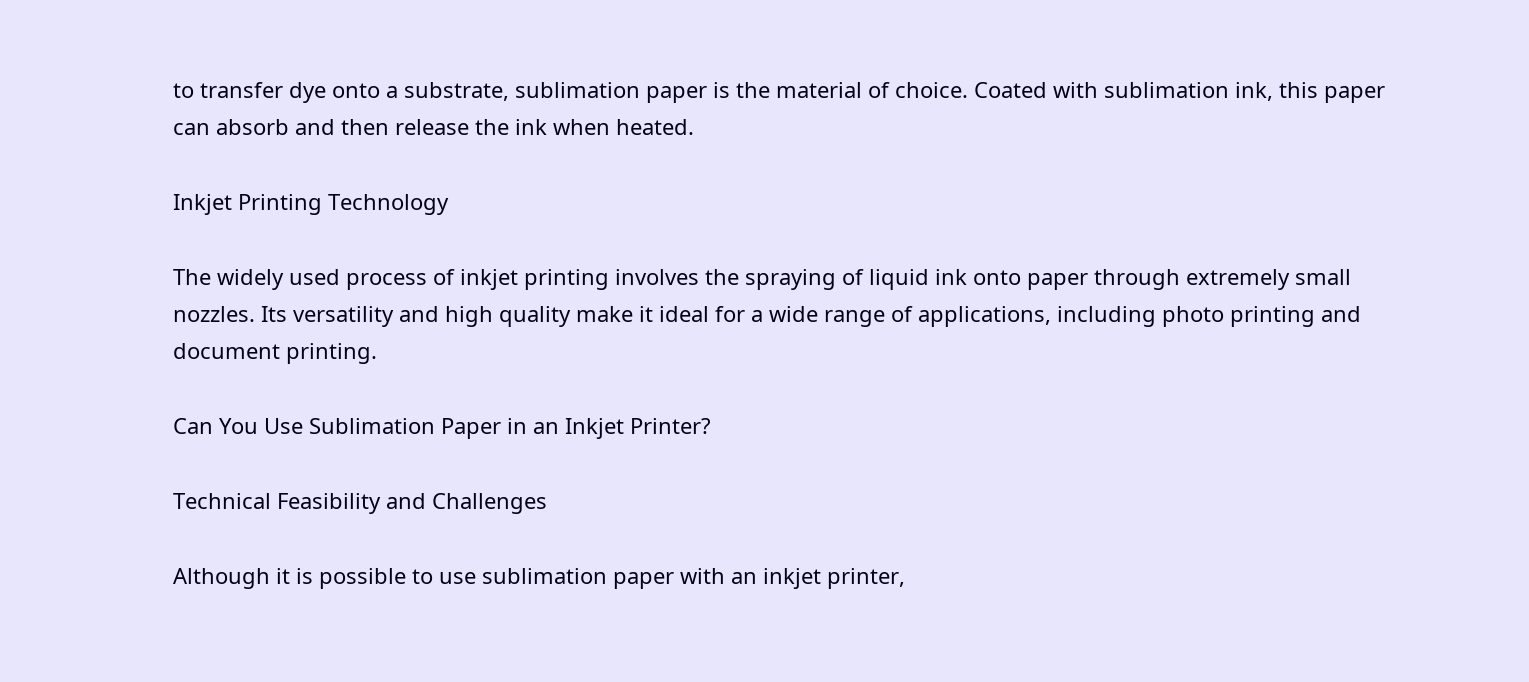to transfer dye onto a substrate, sublimation paper is the material of choice. Coated with sublimation ink, this paper can absorb and then release the ink when heated.

Inkjet Printing Technology

The widely used process of inkjet printing involves the spraying of liquid ink onto paper through extremely small nozzles. Its versatility and high quality make it ideal for a wide range of applications, including photo printing and document printing.

Can You Use Sublimation Paper in an Inkjet Printer?

Technical Feasibility and Challenges

Although it is possible to use sublimation paper with an inkjet printer,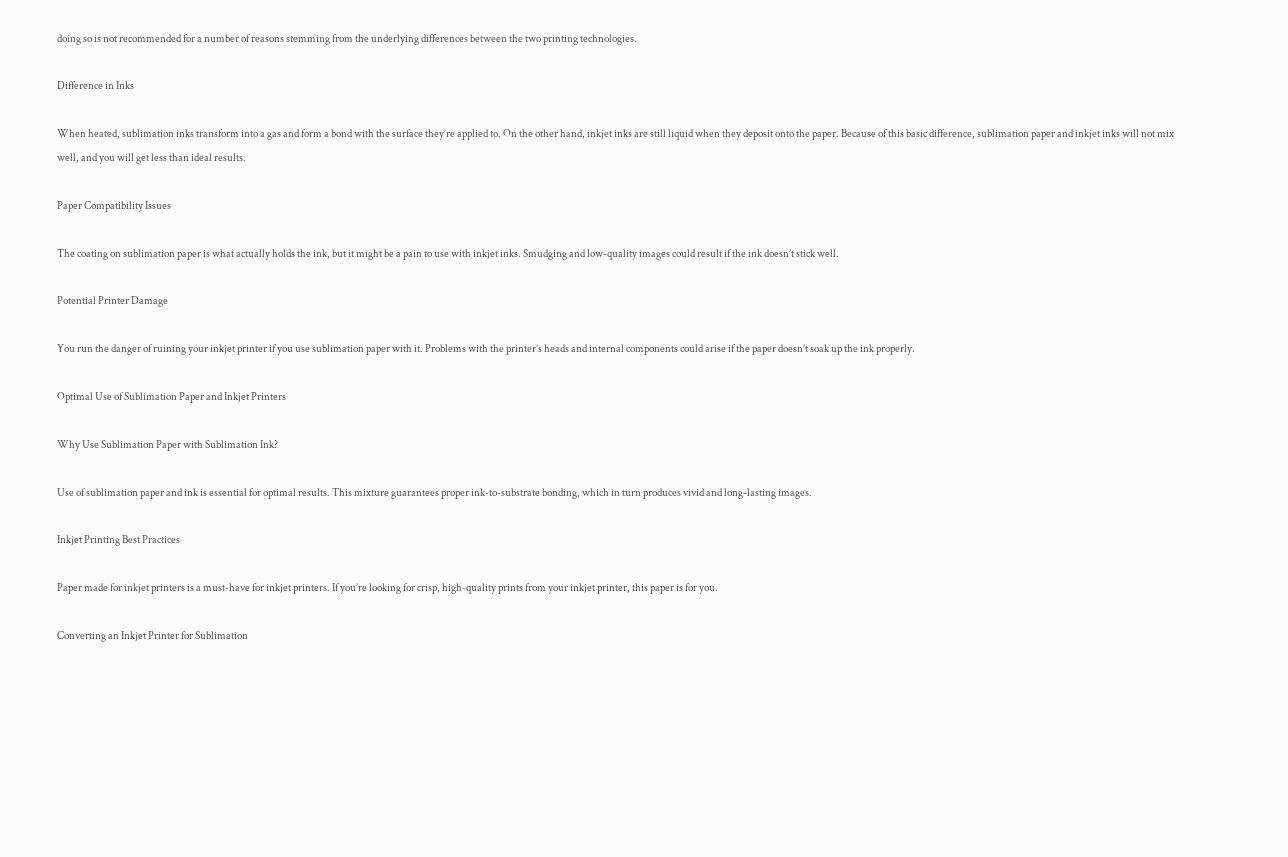doing so is not recommended for a number of reasons stemming from the underlying differences between the two printing technologies.

Difference in Inks

When heated, sublimation inks transform into a gas and form a bond with the surface they’re applied to. On the other hand, inkjet inks are still liquid when they deposit onto the paper. Because of this basic difference, sublimation paper and inkjet inks will not mix well, and you will get less than ideal results.

Paper Compatibility Issues

The coating on sublimation paper is what actually holds the ink, but it might be a pain to use with inkjet inks. Smudging and low-quality images could result if the ink doesn’t stick well.

Potential Printer Damage

You run the danger of ruining your inkjet printer if you use sublimation paper with it. Problems with the printer’s heads and internal components could arise if the paper doesn’t soak up the ink properly.

Optimal Use of Sublimation Paper and Inkjet Printers

Why Use Sublimation Paper with Sublimation Ink?

Use of sublimation paper and ink is essential for optimal results. This mixture guarantees proper ink-to-substrate bonding, which in turn produces vivid and long-lasting images.

Inkjet Printing Best Practices

Paper made for inkjet printers is a must-have for inkjet printers. If you’re looking for crisp, high-quality prints from your inkjet printer, this paper is for you.

Converting an Inkjet Printer for Sublimation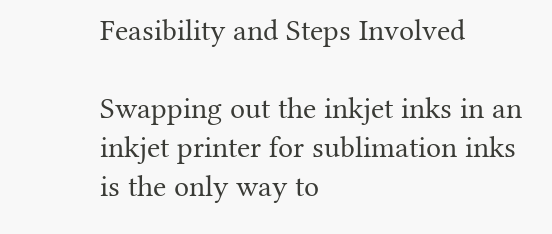Feasibility and Steps Involved

Swapping out the inkjet inks in an inkjet printer for sublimation inks is the only way to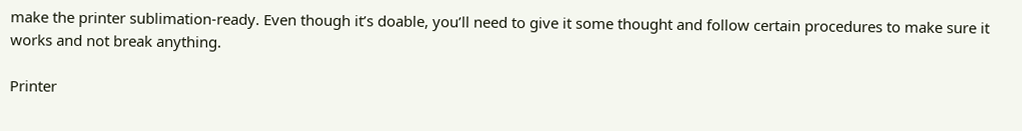make the printer sublimation-ready. Even though it’s doable, you’ll need to give it some thought and follow certain procedures to make sure it works and not break anything.

Printer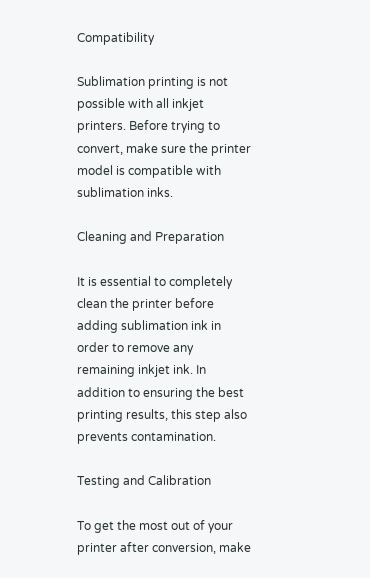Compatibility

Sublimation printing is not possible with all inkjet printers. Before trying to convert, make sure the printer model is compatible with sublimation inks.

Cleaning and Preparation

It is essential to completely clean the printer before adding sublimation ink in order to remove any remaining inkjet ink. In addition to ensuring the best printing results, this step also prevents contamination.

Testing and Calibration

To get the most out of your printer after conversion, make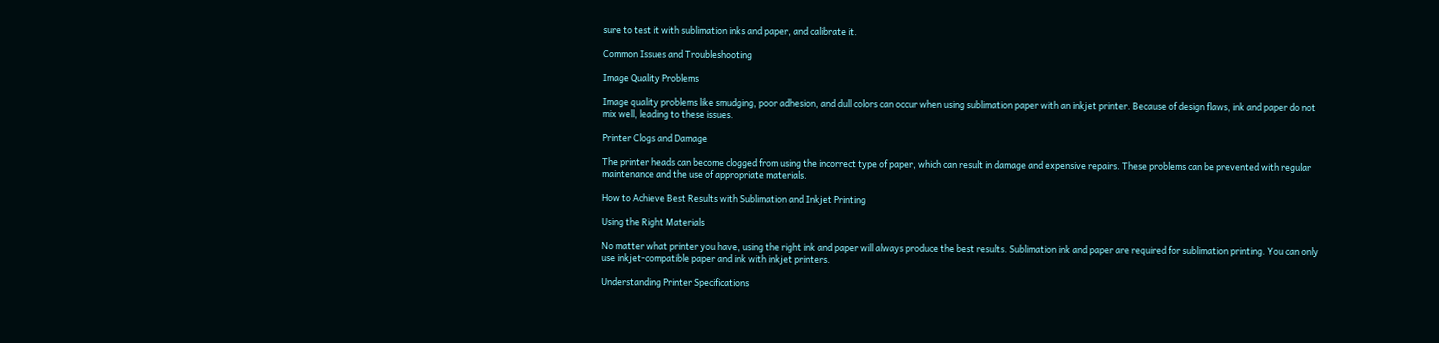sure to test it with sublimation inks and paper, and calibrate it.

Common Issues and Troubleshooting

Image Quality Problems

Image quality problems like smudging, poor adhesion, and dull colors can occur when using sublimation paper with an inkjet printer. Because of design flaws, ink and paper do not mix well, leading to these issues.

Printer Clogs and Damage

The printer heads can become clogged from using the incorrect type of paper, which can result in damage and expensive repairs. These problems can be prevented with regular maintenance and the use of appropriate materials.

How to Achieve Best Results with Sublimation and Inkjet Printing

Using the Right Materials

No matter what printer you have, using the right ink and paper will always produce the best results. Sublimation ink and paper are required for sublimation printing. You can only use inkjet-compatible paper and ink with inkjet printers.

Understanding Printer Specifications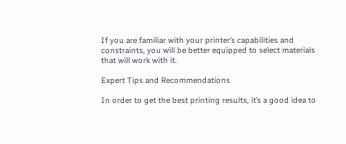If you are familiar with your printer’s capabilities and constraints, you will be better equipped to select materials that will work with it.

Expert Tips and Recommendations

In order to get the best printing results, it’s a good idea to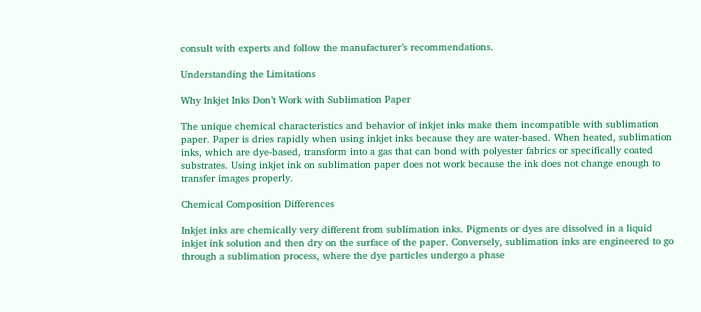consult with experts and follow the manufacturer’s recommendations.

Understanding the Limitations

Why Inkjet Inks Don’t Work with Sublimation Paper

The unique chemical characteristics and behavior of inkjet inks make them incompatible with sublimation paper. Paper is dries rapidly when using inkjet inks because they are water-based. When heated, sublimation inks, which are dye-based, transform into a gas that can bond with polyester fabrics or specifically coated substrates. Using inkjet ink on sublimation paper does not work because the ink does not change enough to transfer images properly.

Chemical Composition Differences

Inkjet inks are chemically very different from sublimation inks. Pigments or dyes are dissolved in a liquid inkjet ink solution and then dry on the surface of the paper. Conversely, sublimation inks are engineered to go through a sublimation process, where the dye particles undergo a phase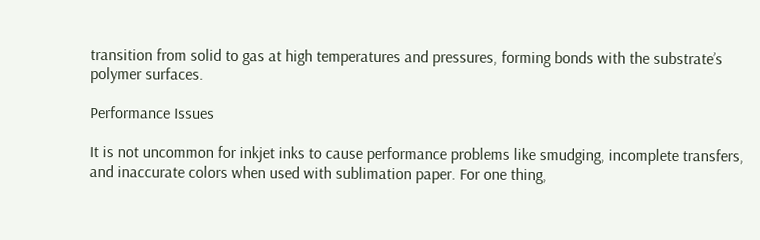transition from solid to gas at high temperatures and pressures, forming bonds with the substrate’s polymer surfaces.

Performance Issues

It is not uncommon for inkjet inks to cause performance problems like smudging, incomplete transfers, and inaccurate colors when used with sublimation paper. For one thing,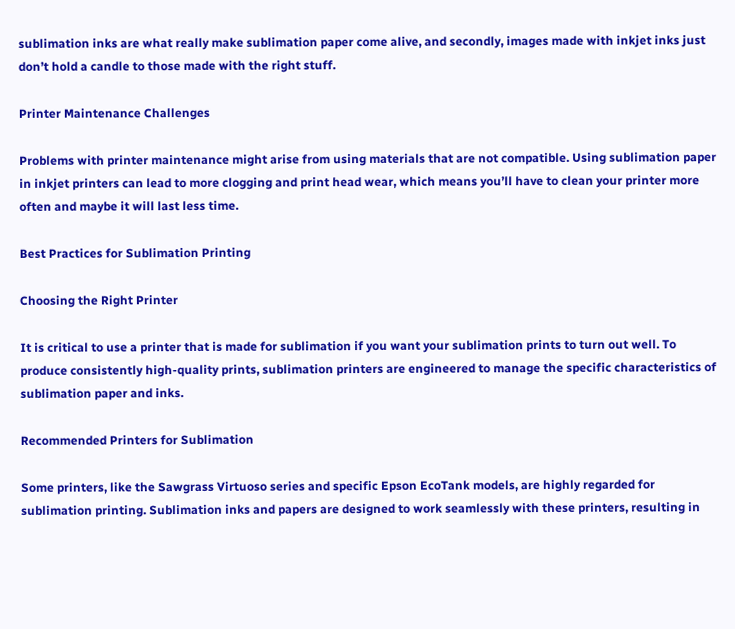sublimation inks are what really make sublimation paper come alive, and secondly, images made with inkjet inks just don’t hold a candle to those made with the right stuff.

Printer Maintenance Challenges

Problems with printer maintenance might arise from using materials that are not compatible. Using sublimation paper in inkjet printers can lead to more clogging and print head wear, which means you’ll have to clean your printer more often and maybe it will last less time.

Best Practices for Sublimation Printing

Choosing the Right Printer

It is critical to use a printer that is made for sublimation if you want your sublimation prints to turn out well. To produce consistently high-quality prints, sublimation printers are engineered to manage the specific characteristics of sublimation paper and inks.

Recommended Printers for Sublimation

Some printers, like the Sawgrass Virtuoso series and specific Epson EcoTank models, are highly regarded for sublimation printing. Sublimation inks and papers are designed to work seamlessly with these printers, resulting in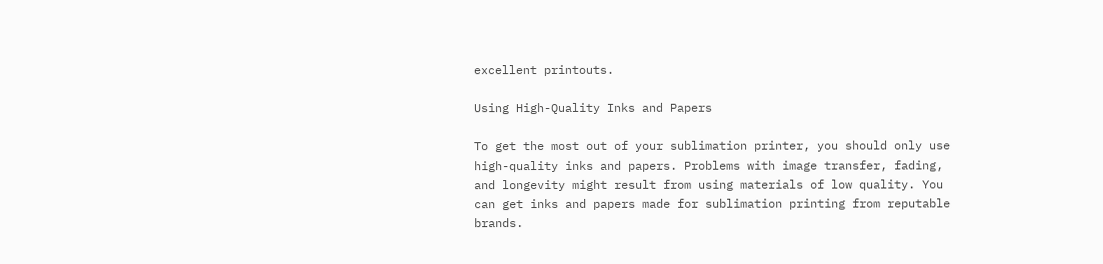excellent printouts.

Using High-Quality Inks and Papers

To get the most out of your sublimation printer, you should only use high-quality inks and papers. Problems with image transfer, fading, and longevity might result from using materials of low quality. You can get inks and papers made for sublimation printing from reputable brands.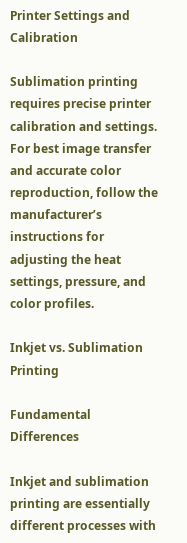Printer Settings and Calibration

Sublimation printing requires precise printer calibration and settings. For best image transfer and accurate color reproduction, follow the manufacturer’s instructions for adjusting the heat settings, pressure, and color profiles.

Inkjet vs. Sublimation Printing

Fundamental Differences

Inkjet and sublimation printing are essentially different processes with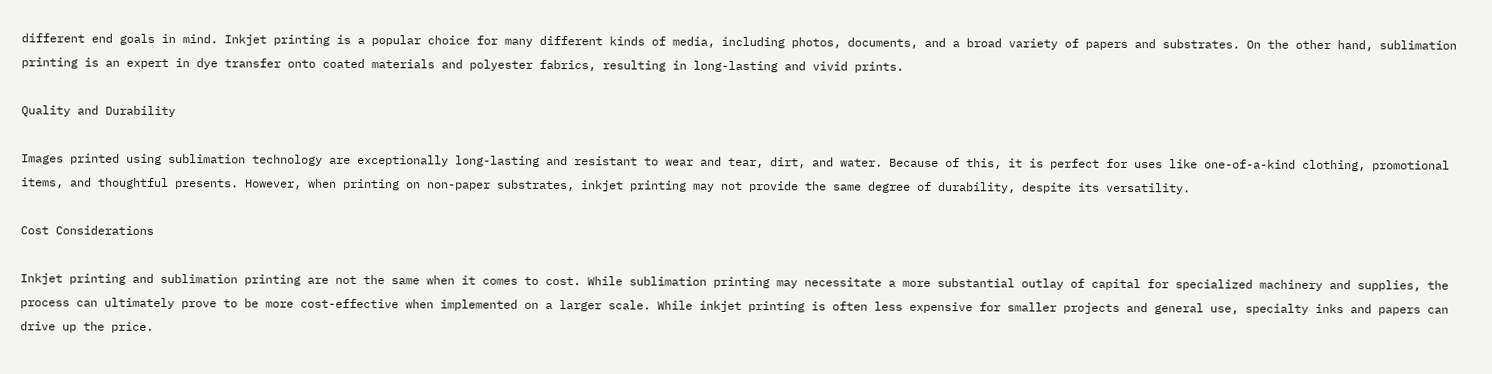different end goals in mind. Inkjet printing is a popular choice for many different kinds of media, including photos, documents, and a broad variety of papers and substrates. On the other hand, sublimation printing is an expert in dye transfer onto coated materials and polyester fabrics, resulting in long-lasting and vivid prints.

Quality and Durability

Images printed using sublimation technology are exceptionally long-lasting and resistant to wear and tear, dirt, and water. Because of this, it is perfect for uses like one-of-a-kind clothing, promotional items, and thoughtful presents. However, when printing on non-paper substrates, inkjet printing may not provide the same degree of durability, despite its versatility.

Cost Considerations

Inkjet printing and sublimation printing are not the same when it comes to cost. While sublimation printing may necessitate a more substantial outlay of capital for specialized machinery and supplies, the process can ultimately prove to be more cost-effective when implemented on a larger scale. While inkjet printing is often less expensive for smaller projects and general use, specialty inks and papers can drive up the price.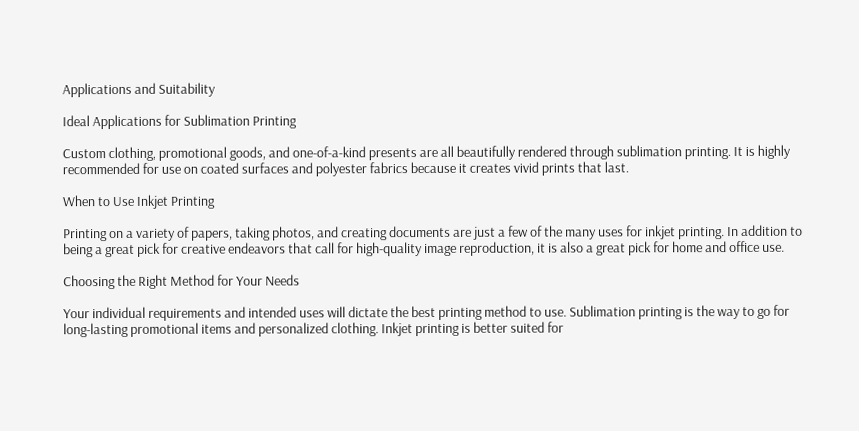Applications and Suitability

Ideal Applications for Sublimation Printing

Custom clothing, promotional goods, and one-of-a-kind presents are all beautifully rendered through sublimation printing. It is highly recommended for use on coated surfaces and polyester fabrics because it creates vivid prints that last.

When to Use Inkjet Printing

Printing on a variety of papers, taking photos, and creating documents are just a few of the many uses for inkjet printing. In addition to being a great pick for creative endeavors that call for high-quality image reproduction, it is also a great pick for home and office use.

Choosing the Right Method for Your Needs

Your individual requirements and intended uses will dictate the best printing method to use. Sublimation printing is the way to go for long-lasting promotional items and personalized clothing. Inkjet printing is better suited for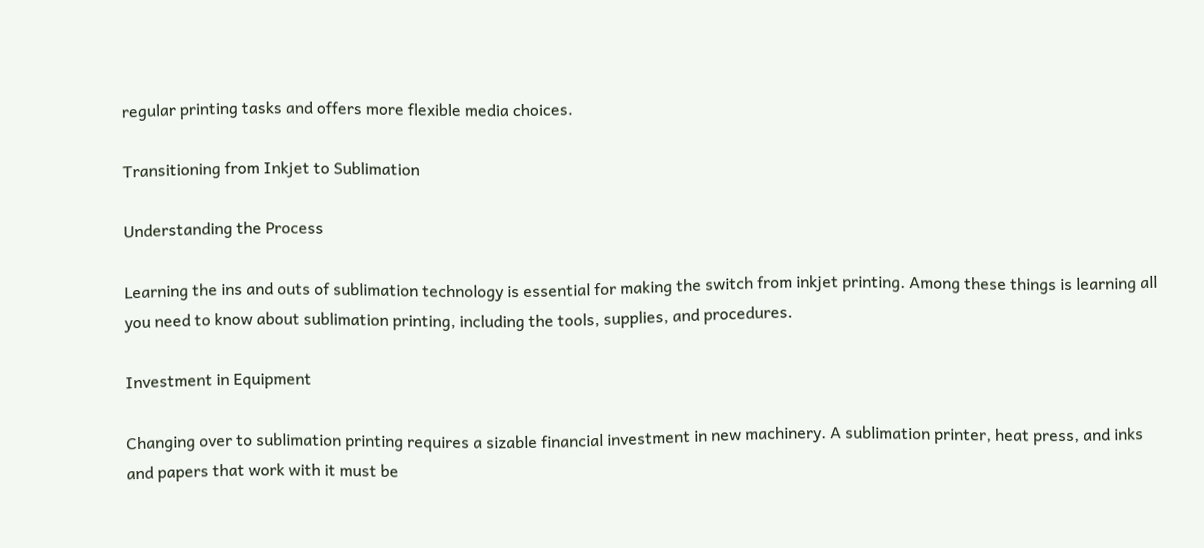regular printing tasks and offers more flexible media choices.

Transitioning from Inkjet to Sublimation

Understanding the Process

Learning the ins and outs of sublimation technology is essential for making the switch from inkjet printing. Among these things is learning all you need to know about sublimation printing, including the tools, supplies, and procedures.

Investment in Equipment

Changing over to sublimation printing requires a sizable financial investment in new machinery. A sublimation printer, heat press, and inks and papers that work with it must be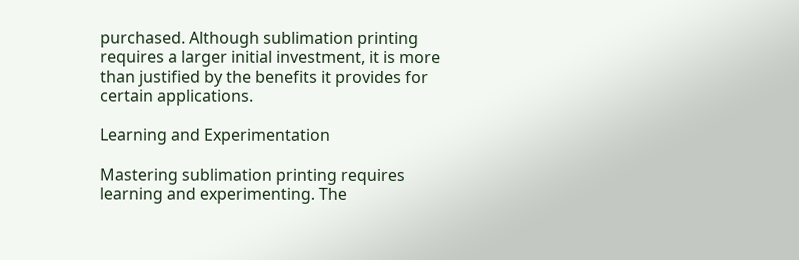purchased. Although sublimation printing requires a larger initial investment, it is more than justified by the benefits it provides for certain applications.

Learning and Experimentation

Mastering sublimation printing requires learning and experimenting. The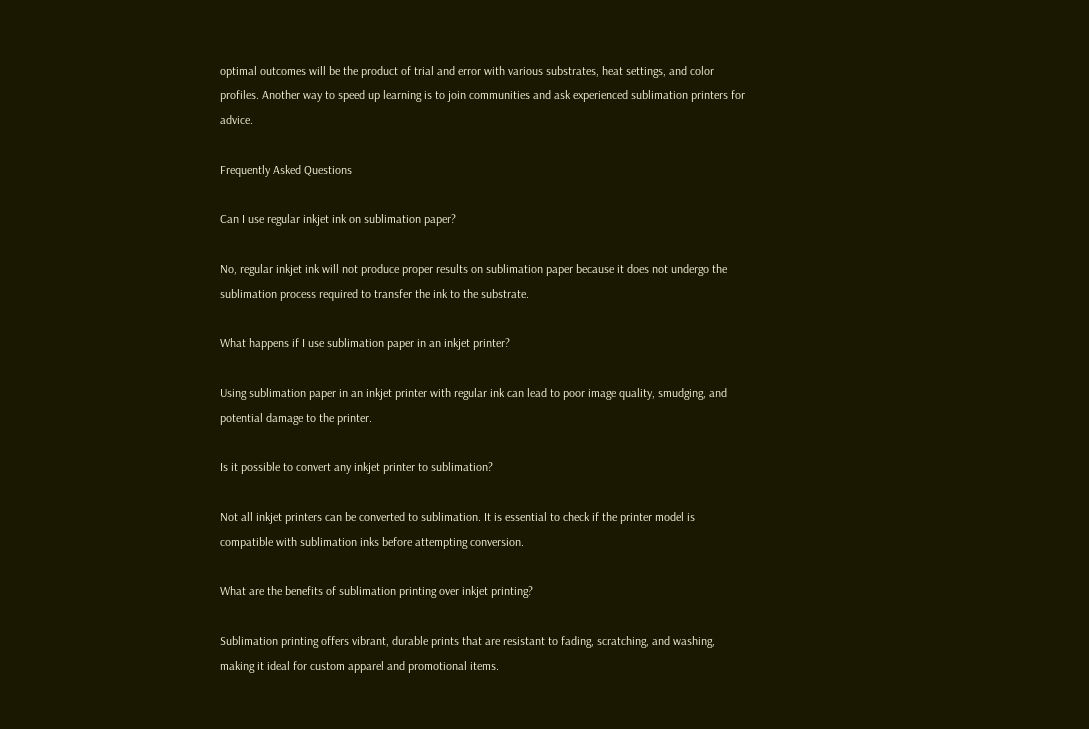optimal outcomes will be the product of trial and error with various substrates, heat settings, and color profiles. Another way to speed up learning is to join communities and ask experienced sublimation printers for advice.

Frequently Asked Questions

Can I use regular inkjet ink on sublimation paper?

No, regular inkjet ink will not produce proper results on sublimation paper because it does not undergo the sublimation process required to transfer the ink to the substrate.

What happens if I use sublimation paper in an inkjet printer?

Using sublimation paper in an inkjet printer with regular ink can lead to poor image quality, smudging, and potential damage to the printer.

Is it possible to convert any inkjet printer to sublimation?

Not all inkjet printers can be converted to sublimation. It is essential to check if the printer model is compatible with sublimation inks before attempting conversion.

What are the benefits of sublimation printing over inkjet printing?

Sublimation printing offers vibrant, durable prints that are resistant to fading, scratching, and washing, making it ideal for custom apparel and promotional items.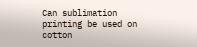Can sublimation printing be used on cotton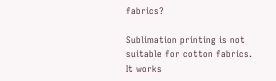fabrics?

Sublimation printing is not suitable for cotton fabrics. It works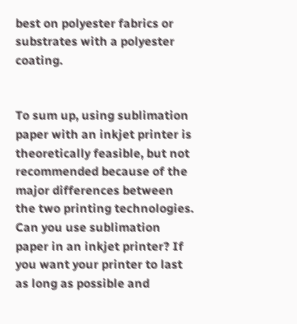best on polyester fabrics or substrates with a polyester coating.


To sum up, using sublimation paper with an inkjet printer is theoretically feasible, but not recommended because of the major differences between the two printing technologies. Can you use sublimation paper in an inkjet printer? If you want your printer to last as long as possible and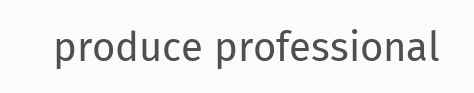produce professional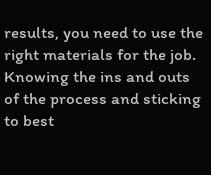results, you need to use the right materials for the job. Knowing the ins and outs of the process and sticking to best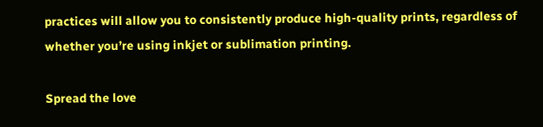practices will allow you to consistently produce high-quality prints, regardless of whether you’re using inkjet or sublimation printing.

Spread the love